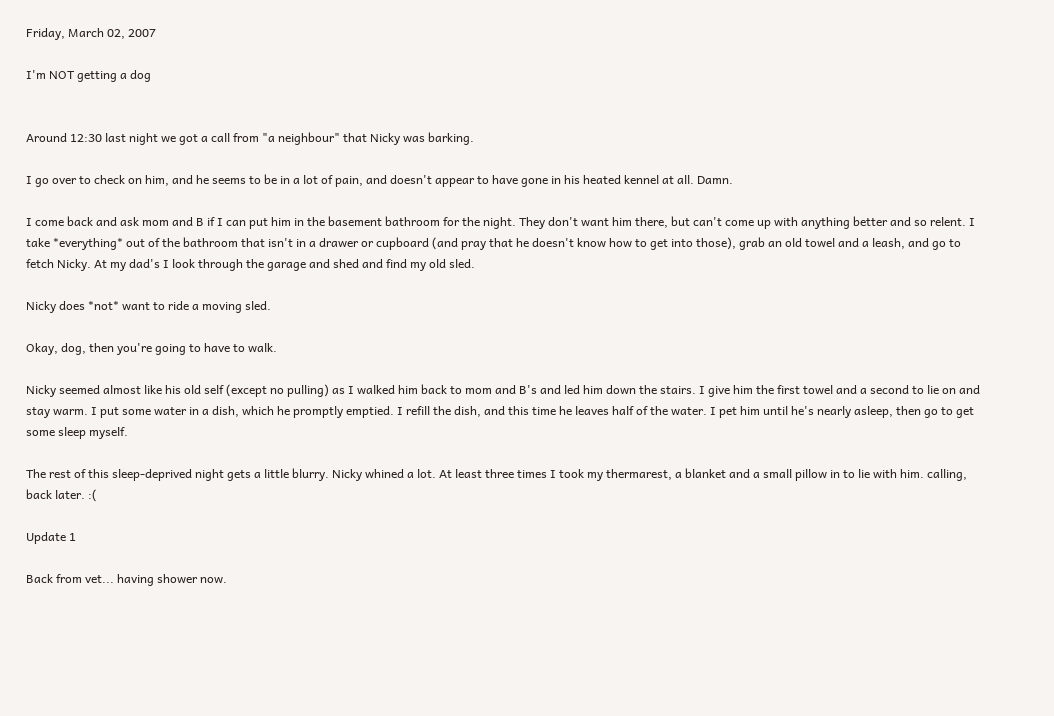Friday, March 02, 2007

I'm NOT getting a dog


Around 12:30 last night we got a call from "a neighbour" that Nicky was barking.

I go over to check on him, and he seems to be in a lot of pain, and doesn't appear to have gone in his heated kennel at all. Damn.

I come back and ask mom and B if I can put him in the basement bathroom for the night. They don't want him there, but can't come up with anything better and so relent. I take *everything* out of the bathroom that isn't in a drawer or cupboard (and pray that he doesn't know how to get into those), grab an old towel and a leash, and go to fetch Nicky. At my dad's I look through the garage and shed and find my old sled.

Nicky does *not* want to ride a moving sled.

Okay, dog, then you're going to have to walk.

Nicky seemed almost like his old self (except no pulling) as I walked him back to mom and B's and led him down the stairs. I give him the first towel and a second to lie on and stay warm. I put some water in a dish, which he promptly emptied. I refill the dish, and this time he leaves half of the water. I pet him until he's nearly asleep, then go to get some sleep myself.

The rest of this sleep-deprived night gets a little blurry. Nicky whined a lot. At least three times I took my thermarest, a blanket and a small pillow in to lie with him. calling, back later. :(

Update 1

Back from vet... having shower now.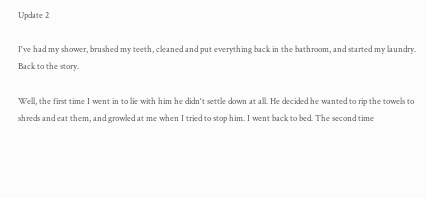Update 2

I've had my shower, brushed my teeth, cleaned and put everything back in the bathroom, and started my laundry. Back to the story.

Well, the first time I went in to lie with him he didn't settle down at all. He decided he wanted to rip the towels to shreds and eat them, and growled at me when I tried to stop him. I went back to bed. The second time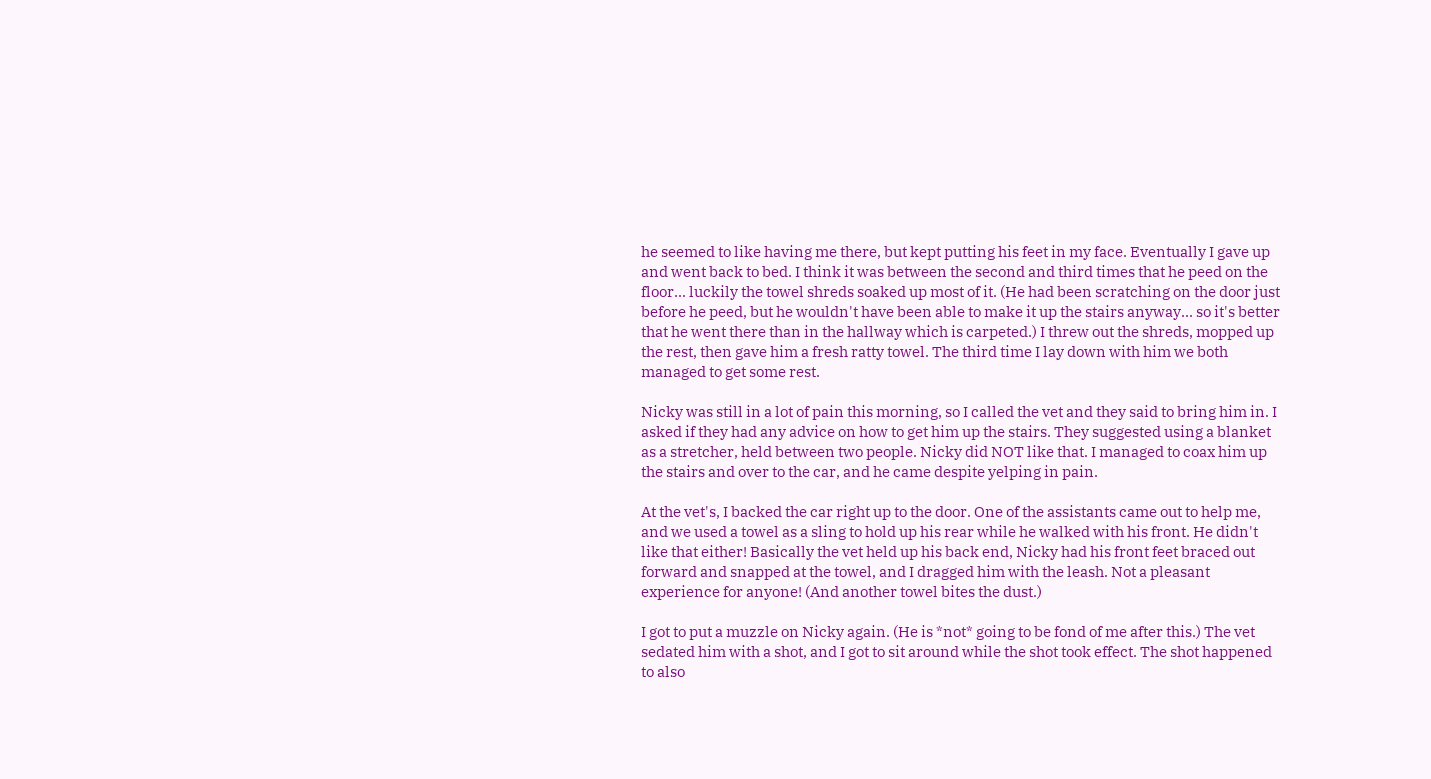he seemed to like having me there, but kept putting his feet in my face. Eventually I gave up and went back to bed. I think it was between the second and third times that he peed on the floor... luckily the towel shreds soaked up most of it. (He had been scratching on the door just before he peed, but he wouldn't have been able to make it up the stairs anyway... so it's better that he went there than in the hallway which is carpeted.) I threw out the shreds, mopped up the rest, then gave him a fresh ratty towel. The third time I lay down with him we both managed to get some rest.

Nicky was still in a lot of pain this morning, so I called the vet and they said to bring him in. I asked if they had any advice on how to get him up the stairs. They suggested using a blanket as a stretcher, held between two people. Nicky did NOT like that. I managed to coax him up the stairs and over to the car, and he came despite yelping in pain.

At the vet's, I backed the car right up to the door. One of the assistants came out to help me, and we used a towel as a sling to hold up his rear while he walked with his front. He didn't like that either! Basically the vet held up his back end, Nicky had his front feet braced out forward and snapped at the towel, and I dragged him with the leash. Not a pleasant experience for anyone! (And another towel bites the dust.)

I got to put a muzzle on Nicky again. (He is *not* going to be fond of me after this.) The vet sedated him with a shot, and I got to sit around while the shot took effect. The shot happened to also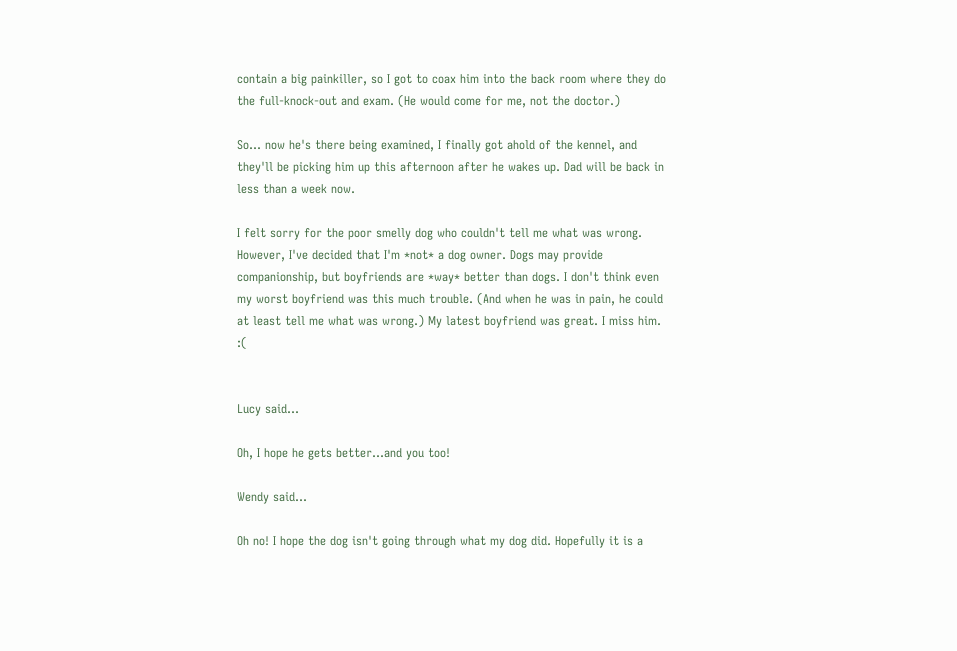contain a big painkiller, so I got to coax him into the back room where they do the full-knock-out and exam. (He would come for me, not the doctor.)

So... now he's there being examined, I finally got ahold of the kennel, and they'll be picking him up this afternoon after he wakes up. Dad will be back in less than a week now.

I felt sorry for the poor smelly dog who couldn't tell me what was wrong. However, I've decided that I'm *not* a dog owner. Dogs may provide companionship, but boyfriends are *way* better than dogs. I don't think even my worst boyfriend was this much trouble. (And when he was in pain, he could at least tell me what was wrong.) My latest boyfriend was great. I miss him. :(


Lucy said...

Oh, I hope he gets better...and you too!

Wendy said...

Oh no! I hope the dog isn't going through what my dog did. Hopefully it is a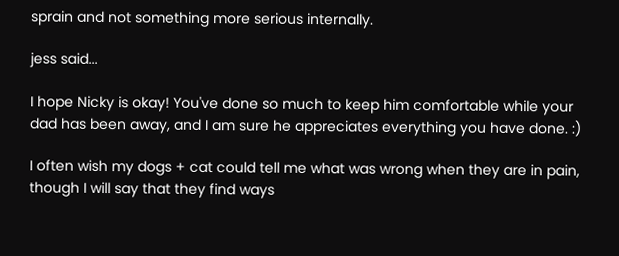sprain and not something more serious internally.

jess said...

I hope Nicky is okay! You've done so much to keep him comfortable while your dad has been away, and I am sure he appreciates everything you have done. :)

I often wish my dogs + cat could tell me what was wrong when they are in pain, though I will say that they find ways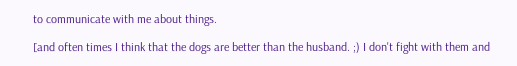to communicate with me about things.

[and often times I think that the dogs are better than the husband. ;) I don't fight with them and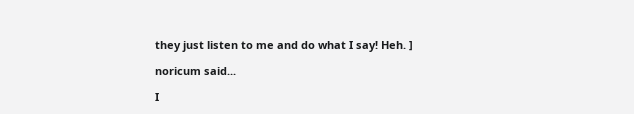they just listen to me and do what I say! Heh. ]

noricum said...

I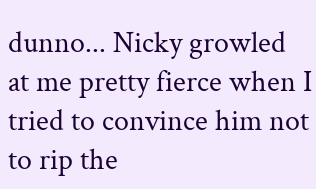dunno... Nicky growled at me pretty fierce when I tried to convince him not to rip the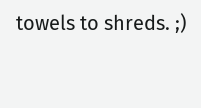towels to shreds. ;)